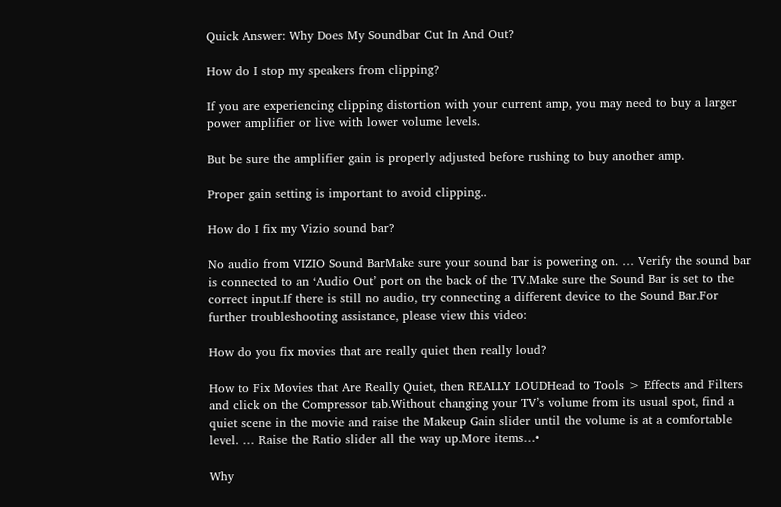Quick Answer: Why Does My Soundbar Cut In And Out?

How do I stop my speakers from clipping?

If you are experiencing clipping distortion with your current amp, you may need to buy a larger power amplifier or live with lower volume levels.

But be sure the amplifier gain is properly adjusted before rushing to buy another amp.

Proper gain setting is important to avoid clipping..

How do I fix my Vizio sound bar?

No audio from VIZIO Sound BarMake sure your sound bar is powering on. … Verify the sound bar is connected to an ‘Audio Out’ port on the back of the TV.Make sure the Sound Bar is set to the correct input.If there is still no audio, try connecting a different device to the Sound Bar.For further troubleshooting assistance, please view this video:

How do you fix movies that are really quiet then really loud?

How to Fix Movies that Are Really Quiet, then REALLY LOUDHead to Tools > Effects and Filters and click on the Compressor tab.Without changing your TV’s volume from its usual spot, find a quiet scene in the movie and raise the Makeup Gain slider until the volume is at a comfortable level. … Raise the Ratio slider all the way up.More items…•

Why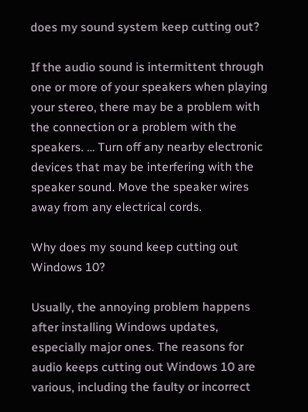does my sound system keep cutting out?

If the audio sound is intermittent through one or more of your speakers when playing your stereo, there may be a problem with the connection or a problem with the speakers. … Turn off any nearby electronic devices that may be interfering with the speaker sound. Move the speaker wires away from any electrical cords.

Why does my sound keep cutting out Windows 10?

Usually, the annoying problem happens after installing Windows updates, especially major ones. The reasons for audio keeps cutting out Windows 10 are various, including the faulty or incorrect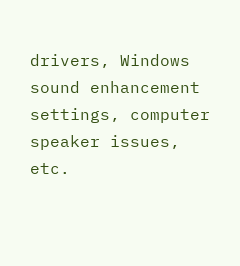drivers, Windows sound enhancement settings, computer speaker issues, etc.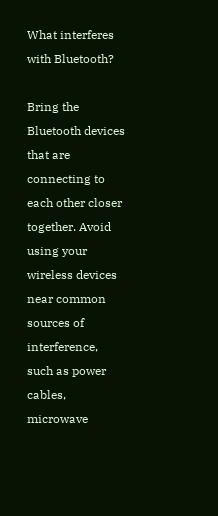What interferes with Bluetooth?

Bring the Bluetooth devices that are connecting to each other closer together. Avoid using your wireless devices near common sources of interference, such as power cables, microwave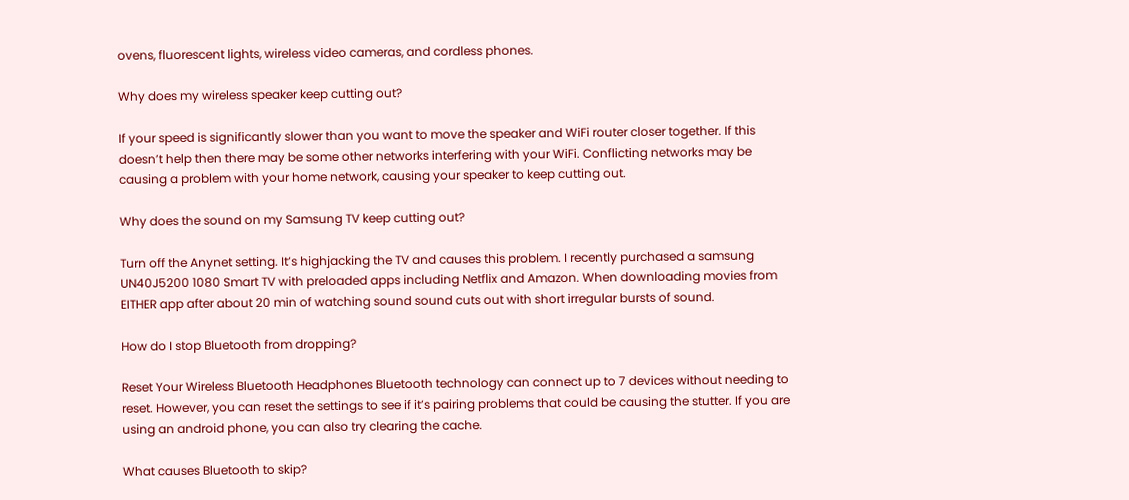ovens, fluorescent lights, wireless video cameras, and cordless phones.

Why does my wireless speaker keep cutting out?

If your speed is significantly slower than you want to move the speaker and WiFi router closer together. If this doesn’t help then there may be some other networks interfering with your WiFi. Conflicting networks may be causing a problem with your home network, causing your speaker to keep cutting out.

Why does the sound on my Samsung TV keep cutting out?

Turn off the Anynet setting. It’s highjacking the TV and causes this problem. I recently purchased a samsung UN40J5200 1080 Smart TV with preloaded apps including Netflix and Amazon. When downloading movies from EITHER app after about 20 min of watching sound sound cuts out with short irregular bursts of sound.

How do I stop Bluetooth from dropping?

Reset Your Wireless Bluetooth Headphones Bluetooth technology can connect up to 7 devices without needing to reset. However, you can reset the settings to see if it’s pairing problems that could be causing the stutter. If you are using an android phone, you can also try clearing the cache.

What causes Bluetooth to skip?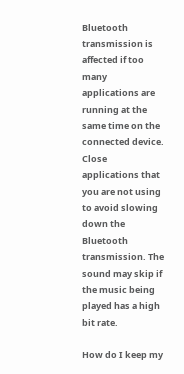Bluetooth transmission is affected if too many applications are running at the same time on the connected device. Close applications that you are not using to avoid slowing down the Bluetooth transmission. The sound may skip if the music being played has a high bit rate.

How do I keep my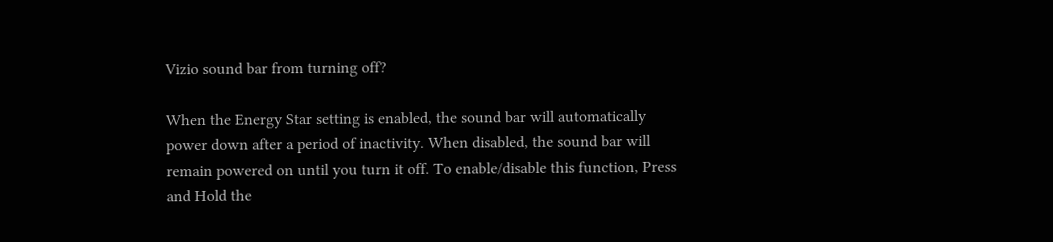Vizio sound bar from turning off?

When the Energy Star setting is enabled, the sound bar will automatically power down after a period of inactivity. When disabled, the sound bar will remain powered on until you turn it off. To enable/disable this function, Press and Hold the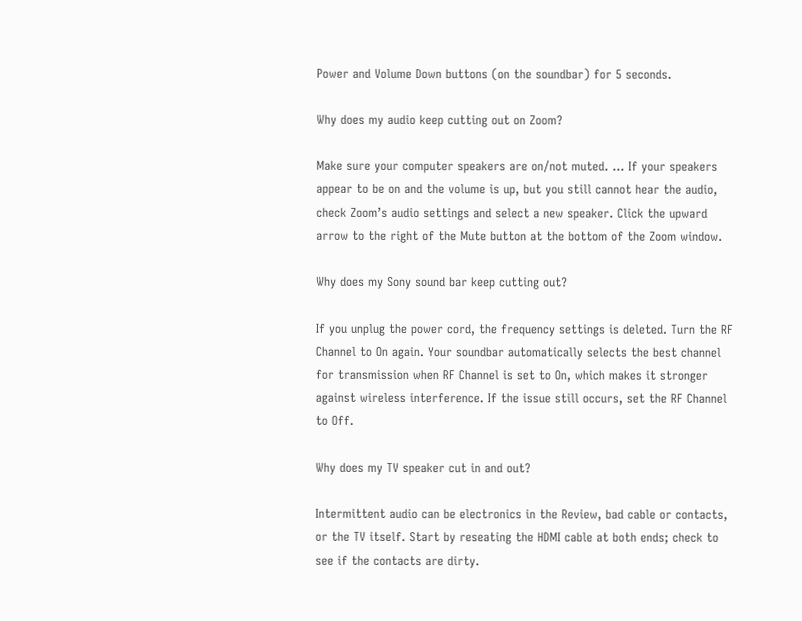Power and Volume Down buttons (on the soundbar) for 5 seconds.

Why does my audio keep cutting out on Zoom?

Make sure your computer speakers are on/not muted. … If your speakers appear to be on and the volume is up, but you still cannot hear the audio, check Zoom’s audio settings and select a new speaker. Click the upward arrow to the right of the Mute button at the bottom of the Zoom window.

Why does my Sony sound bar keep cutting out?

If you unplug the power cord, the frequency settings is deleted. Turn the RF Channel to On again. Your soundbar automatically selects the best channel for transmission when RF Channel is set to On, which makes it stronger against wireless interference. If the issue still occurs, set the RF Channel to Off.

Why does my TV speaker cut in and out?

Intermittent audio can be electronics in the Review, bad cable or contacts, or the TV itself. Start by reseating the HDMI cable at both ends; check to see if the contacts are dirty.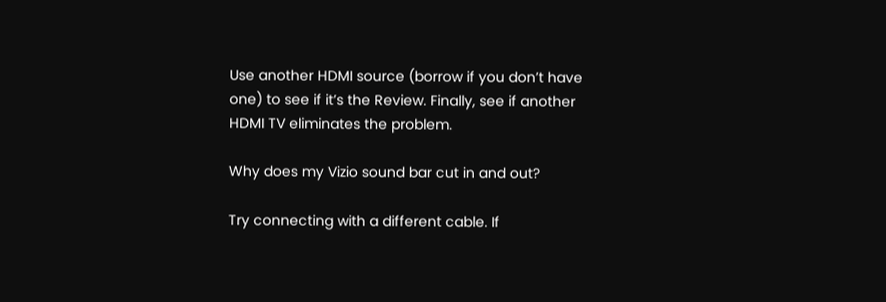Use another HDMI source (borrow if you don’t have one) to see if it’s the Review. Finally, see if another HDMI TV eliminates the problem.

Why does my Vizio sound bar cut in and out?

Try connecting with a different cable. If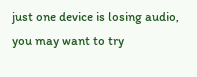just one device is losing audio, you may want to try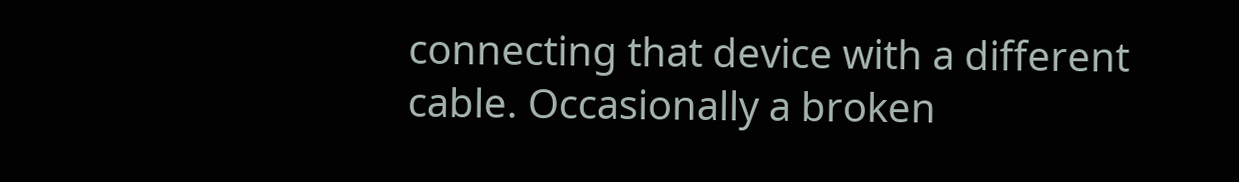connecting that device with a different cable. Occasionally a broken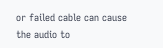or failed cable can cause the audio to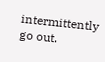intermittently go out.